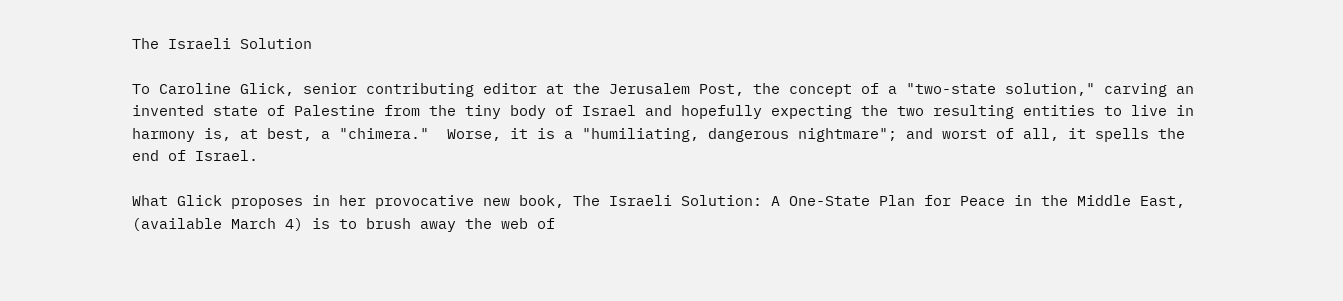The Israeli Solution

To Caroline Glick, senior contributing editor at the Jerusalem Post, the concept of a "two-state solution," carving an invented state of Palestine from the tiny body of Israel and hopefully expecting the two resulting entities to live in harmony is, at best, a "chimera."  Worse, it is a "humiliating, dangerous nightmare"; and worst of all, it spells the end of Israel.

What Glick proposes in her provocative new book, The Israeli Solution: A One-State Plan for Peace in the Middle East, (available March 4) is to brush away the web of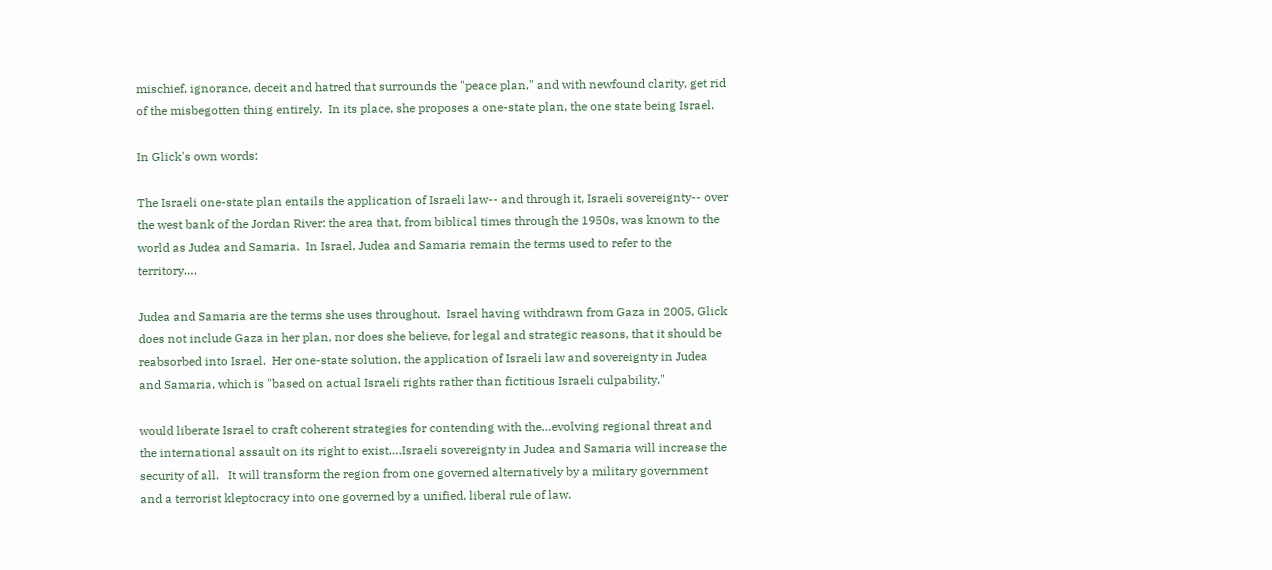mischief, ignorance, deceit and hatred that surrounds the "peace plan," and with newfound clarity, get rid of the misbegotten thing entirely.  In its place, she proposes a one-state plan, the one state being Israel.

In Glick's own words:

The Israeli one-state plan entails the application of Israeli law-- and through it, Israeli sovereignty-- over the west bank of the Jordan River: the area that, from biblical times through the 1950s, was known to the world as Judea and Samaria.  In Israel, Judea and Samaria remain the terms used to refer to the territory….

Judea and Samaria are the terms she uses throughout.  Israel having withdrawn from Gaza in 2005, Glick does not include Gaza in her plan, nor does she believe, for legal and strategic reasons, that it should be reabsorbed into Israel.  Her one-state solution, the application of Israeli law and sovereignty in Judea and Samaria, which is "based on actual Israeli rights rather than fictitious Israeli culpability,"

would liberate Israel to craft coherent strategies for contending with the…evolving regional threat and the international assault on its right to exist….Israeli sovereignty in Judea and Samaria will increase the security of all.   It will transform the region from one governed alternatively by a military government and a terrorist kleptocracy into one governed by a unified, liberal rule of law.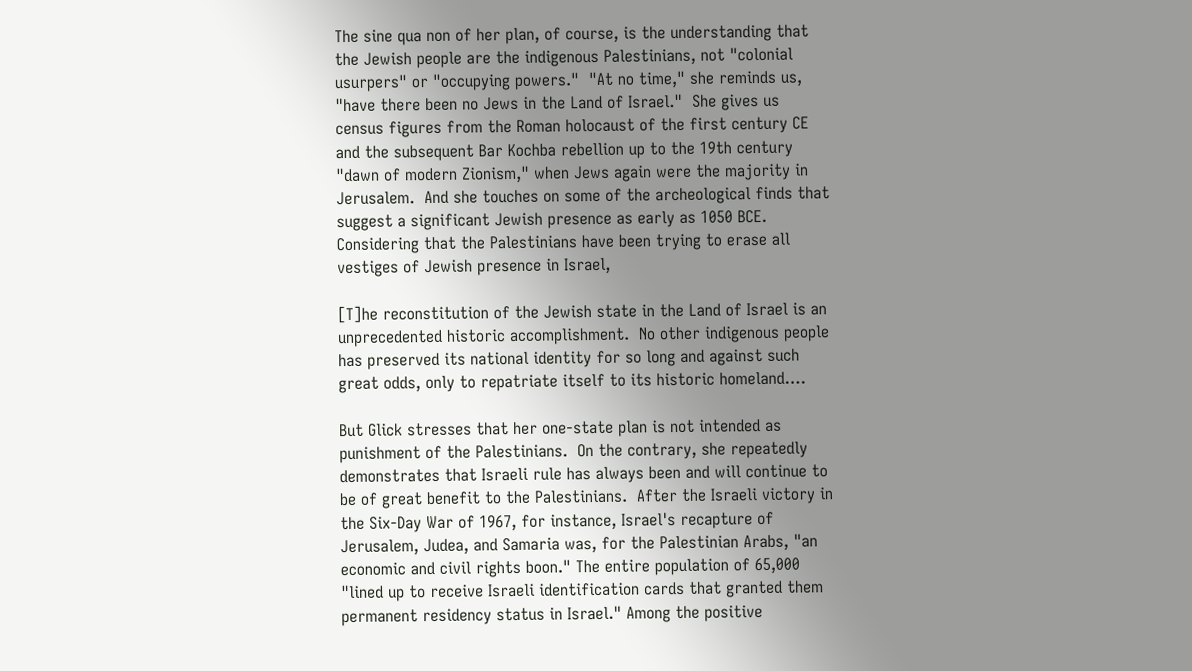The sine qua non of her plan, of course, is the understanding that the Jewish people are the indigenous Palestinians, not "colonial usurpers" or "occupying powers."  "At no time," she reminds us, "have there been no Jews in the Land of Israel."  She gives us census figures from the Roman holocaust of the first century CE and the subsequent Bar Kochba rebellion up to the 19th century "dawn of modern Zionism," when Jews again were the majority in Jerusalem.  And she touches on some of the archeological finds that suggest a significant Jewish presence as early as 1050 BCE.   Considering that the Palestinians have been trying to erase all vestiges of Jewish presence in Israel,

[T]he reconstitution of the Jewish state in the Land of Israel is an unprecedented historic accomplishment.  No other indigenous people has preserved its national identity for so long and against such great odds, only to repatriate itself to its historic homeland….

But Glick stresses that her one-state plan is not intended as punishment of the Palestinians.  On the contrary, she repeatedly demonstrates that Israeli rule has always been and will continue to be of great benefit to the Palestinians.  After the Israeli victory in the Six-Day War of 1967, for instance, Israel's recapture of Jerusalem, Judea, and Samaria was, for the Palestinian Arabs, "an economic and civil rights boon." The entire population of 65,000 "lined up to receive Israeli identification cards that granted them permanent residency status in Israel." Among the positive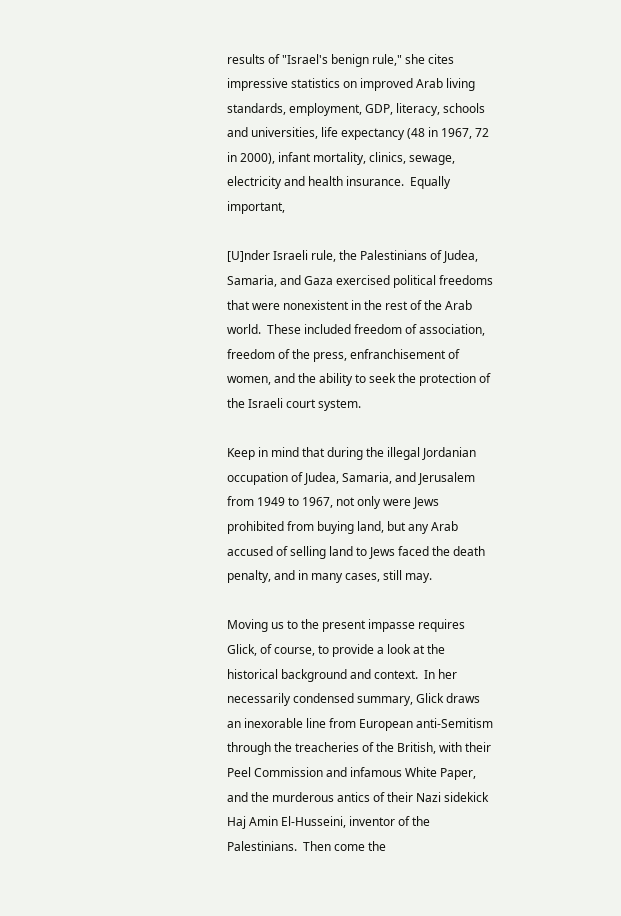results of "Israel's benign rule," she cites impressive statistics on improved Arab living standards, employment, GDP, literacy, schools and universities, life expectancy (48 in 1967, 72 in 2000), infant mortality, clinics, sewage, electricity and health insurance.  Equally important,

[U]nder Israeli rule, the Palestinians of Judea, Samaria, and Gaza exercised political freedoms that were nonexistent in the rest of the Arab world.  These included freedom of association, freedom of the press, enfranchisement of women, and the ability to seek the protection of the Israeli court system.

Keep in mind that during the illegal Jordanian occupation of Judea, Samaria, and Jerusalem from 1949 to 1967, not only were Jews prohibited from buying land, but any Arab accused of selling land to Jews faced the death penalty, and in many cases, still may.

Moving us to the present impasse requires Glick, of course, to provide a look at the historical background and context.  In her necessarily condensed summary, Glick draws an inexorable line from European anti-Semitism through the treacheries of the British, with their Peel Commission and infamous White Paper, and the murderous antics of their Nazi sidekick Haj Amin El-Husseini, inventor of the Palestinians.  Then come the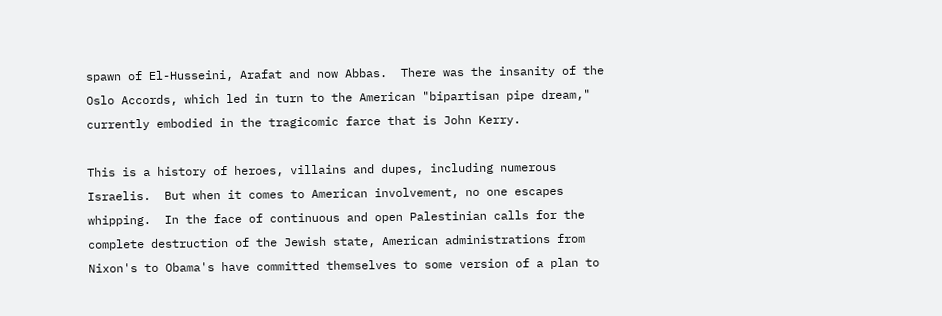spawn of El-Husseini, Arafat and now Abbas.  There was the insanity of the Oslo Accords, which led in turn to the American "bipartisan pipe dream," currently embodied in the tragicomic farce that is John Kerry.

This is a history of heroes, villains and dupes, including numerous Israelis.  But when it comes to American involvement, no one escapes whipping.  In the face of continuous and open Palestinian calls for the complete destruction of the Jewish state, American administrations from Nixon's to Obama's have committed themselves to some version of a plan to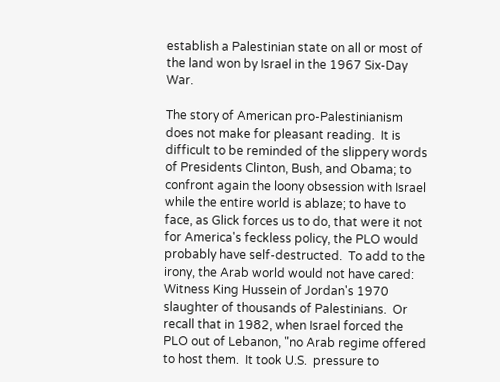establish a Palestinian state on all or most of the land won by Israel in the 1967 Six-Day War.

The story of American pro-Palestinianism does not make for pleasant reading.  It is difficult to be reminded of the slippery words of Presidents Clinton, Bush, and Obama; to confront again the loony obsession with Israel while the entire world is ablaze; to have to face, as Glick forces us to do, that were it not for America's feckless policy, the PLO would probably have self-destructed.  To add to the irony, the Arab world would not have cared: Witness King Hussein of Jordan's 1970 slaughter of thousands of Palestinians.  Or recall that in 1982, when Israel forced the PLO out of Lebanon, "no Arab regime offered to host them.  It took U.S.  pressure to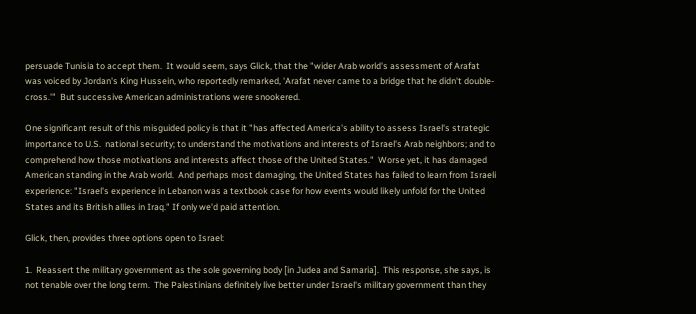persuade Tunisia to accept them.  It would seem, says Glick, that the "wider Arab world's assessment of Arafat was voiced by Jordan's King Hussein, who reportedly remarked, 'Arafat never came to a bridge that he didn't double-cross.'"  But successive American administrations were snookered.

One significant result of this misguided policy is that it "has affected America's ability to assess Israel's strategic importance to U.S.  national security; to understand the motivations and interests of Israel's Arab neighbors; and to comprehend how those motivations and interests affect those of the United States."  Worse yet, it has damaged American standing in the Arab world.  And perhaps most damaging, the United States has failed to learn from Israeli experience: "Israel's experience in Lebanon was a textbook case for how events would likely unfold for the United States and its British allies in Iraq." If only we'd paid attention.

Glick, then, provides three options open to Israel:

1.  Reassert the military government as the sole governing body [in Judea and Samaria].  This response, she says, is not tenable over the long term.  The Palestinians definitely live better under Israel's military government than they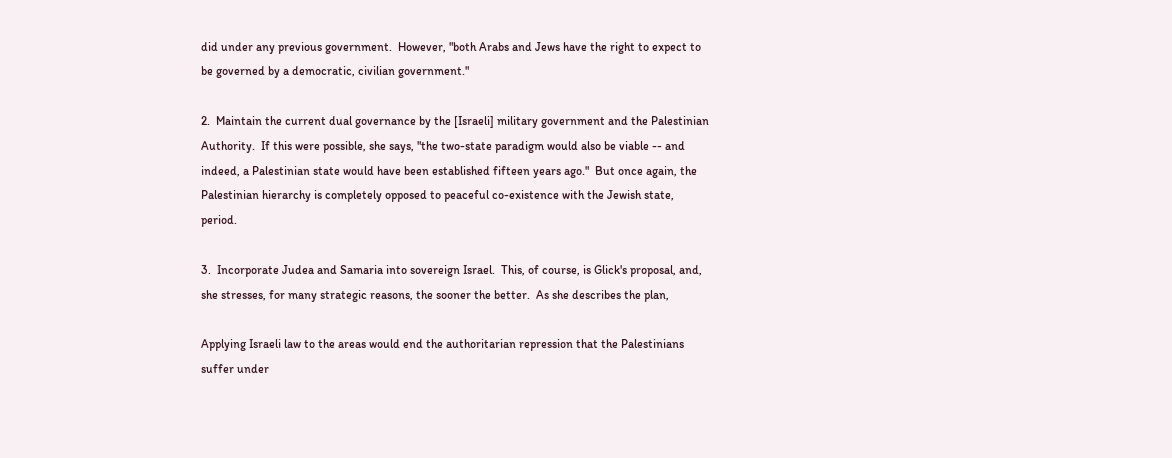did under any previous government.  However, "both Arabs and Jews have the right to expect to be governed by a democratic, civilian government."

2.  Maintain the current dual governance by the [Israeli] military government and the Palestinian Authority.  If this were possible, she says, "the two-state paradigm would also be viable -- and indeed, a Palestinian state would have been established fifteen years ago."  But once again, the Palestinian hierarchy is completely opposed to peaceful co-existence with the Jewish state, period.

3.  Incorporate Judea and Samaria into sovereign Israel.  This, of course, is Glick's proposal, and, she stresses, for many strategic reasons, the sooner the better.  As she describes the plan,

Applying Israeli law to the areas would end the authoritarian repression that the Palestinians suffer under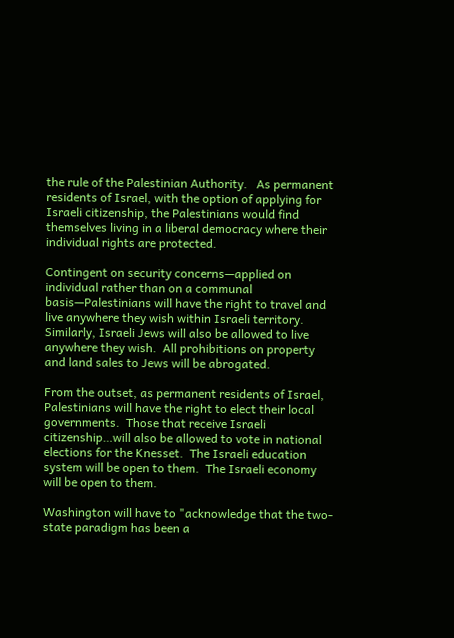the rule of the Palestinian Authority.   As permanent residents of Israel, with the option of applying for Israeli citizenship, the Palestinians would find themselves living in a liberal democracy where their individual rights are protected.

Contingent on security concerns—applied on individual rather than on a communal basis—Palestinians will have the right to travel and live anywhere they wish within Israeli territory.  Similarly, Israeli Jews will also be allowed to live anywhere they wish.  All prohibitions on property and land sales to Jews will be abrogated.

From the outset, as permanent residents of Israel, Palestinians will have the right to elect their local governments.  Those that receive Israeli citizenship…will also be allowed to vote in national elections for the Knesset.  The Israeli education system will be open to them.  The Israeli economy will be open to them.

Washington will have to "acknowledge that the two-state paradigm has been a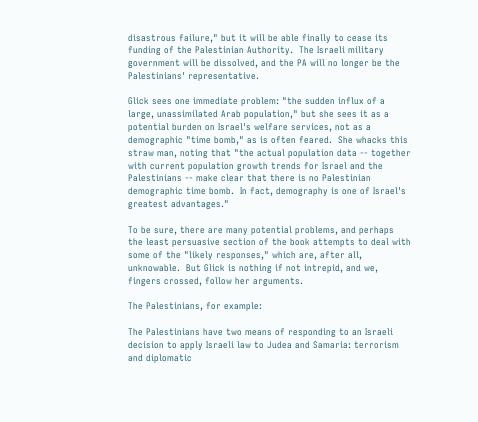disastrous failure," but it will be able finally to cease its funding of the Palestinian Authority.  The Israeli military government will be dissolved, and the PA will no longer be the Palestinians' representative.

Glick sees one immediate problem: "the sudden influx of a large, unassimilated Arab population," but she sees it as a potential burden on Israel's welfare services, not as a demographic "time bomb," as is often feared.  She whacks this straw man, noting that "the actual population data -- together with current population growth trends for Israel and the Palestinians -- make clear that there is no Palestinian demographic time bomb.  In fact, demography is one of Israel's greatest advantages."

To be sure, there are many potential problems, and perhaps the least persuasive section of the book attempts to deal with some of the "likely responses," which are, after all, unknowable.  But Glick is nothing if not intrepid, and we, fingers crossed, follow her arguments.

The Palestinians, for example:

The Palestinians have two means of responding to an Israeli decision to apply Israeli law to Judea and Samaria: terrorism and diplomatic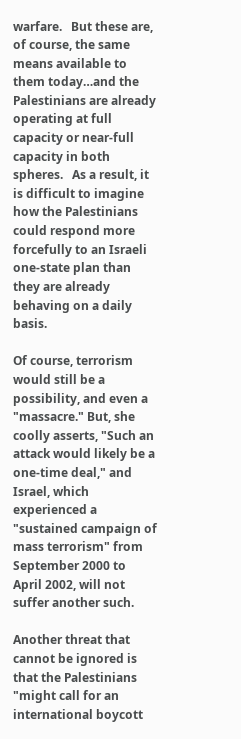warfare.   But these are, of course, the same means available to them today…and the Palestinians are already operating at full capacity or near-full capacity in both spheres.   As a result, it is difficult to imagine how the Palestinians could respond more forcefully to an Israeli one-state plan than they are already behaving on a daily basis.

Of course, terrorism would still be a possibility, and even a "massacre." But, she coolly asserts, "Such an attack would likely be a one-time deal," and Israel, which experienced a "sustained campaign of mass terrorism" from September 2000 to April 2002, will not suffer another such.

Another threat that cannot be ignored is that the Palestinians "might call for an international boycott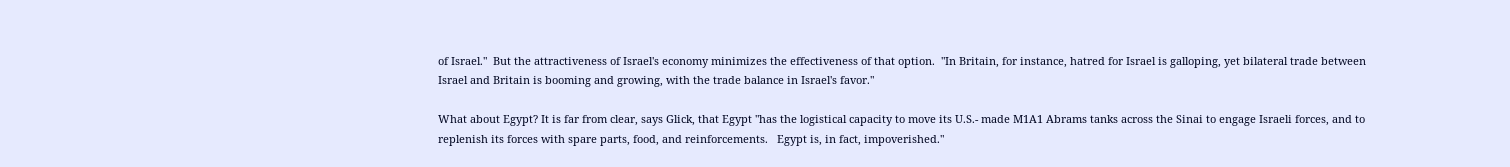of Israel."  But the attractiveness of Israel's economy minimizes the effectiveness of that option.  "In Britain, for instance, hatred for Israel is galloping, yet bilateral trade between Israel and Britain is booming and growing, with the trade balance in Israel's favor."

What about Egypt? It is far from clear, says Glick, that Egypt "has the logistical capacity to move its U.S.- made M1A1 Abrams tanks across the Sinai to engage Israeli forces, and to replenish its forces with spare parts, food, and reinforcements.   Egypt is, in fact, impoverished."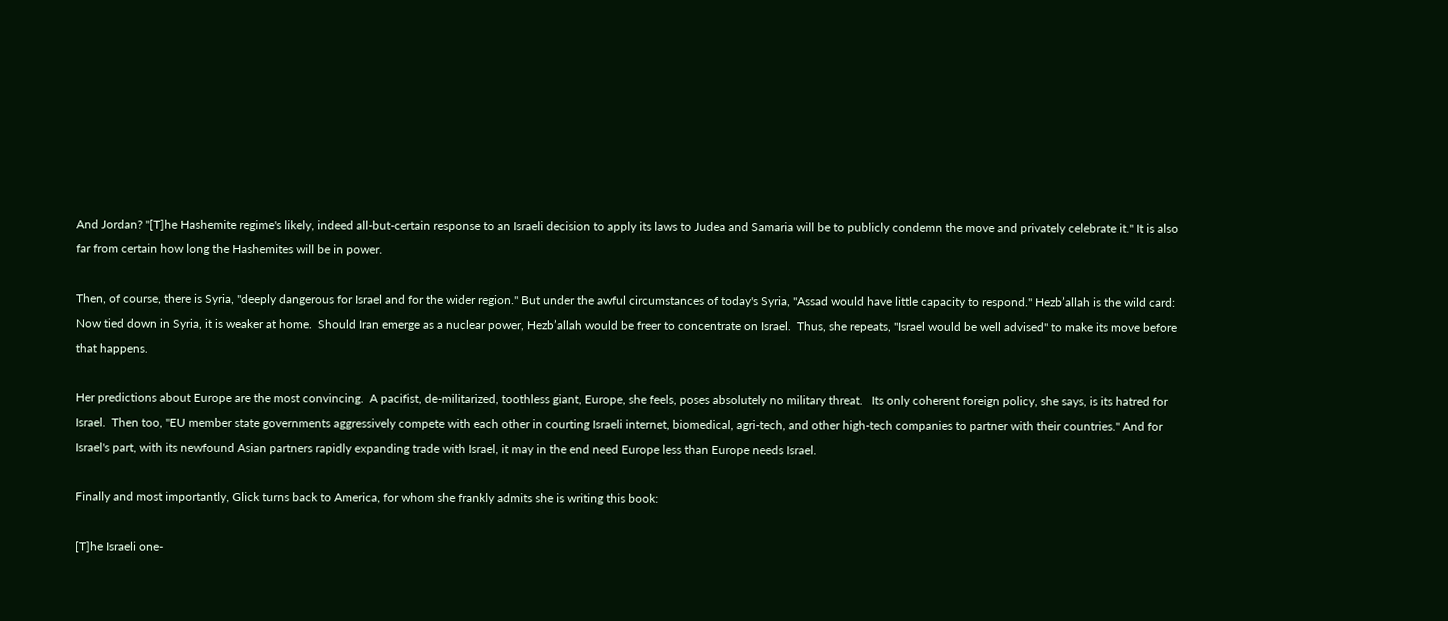And Jordan? "[T]he Hashemite regime's likely, indeed all-but-certain response to an Israeli decision to apply its laws to Judea and Samaria will be to publicly condemn the move and privately celebrate it." It is also far from certain how long the Hashemites will be in power.

Then, of course, there is Syria, "deeply dangerous for Israel and for the wider region." But under the awful circumstances of today's Syria, "Assad would have little capacity to respond." Hezb’allah is the wild card: Now tied down in Syria, it is weaker at home.  Should Iran emerge as a nuclear power, Hezb’allah would be freer to concentrate on Israel.  Thus, she repeats, "Israel would be well advised" to make its move before that happens.

Her predictions about Europe are the most convincing.  A pacifist, de-militarized, toothless giant, Europe, she feels, poses absolutely no military threat.   Its only coherent foreign policy, she says, is its hatred for Israel.  Then too, "EU member state governments aggressively compete with each other in courting Israeli internet, biomedical, agri-tech, and other high-tech companies to partner with their countries." And for Israel's part, with its newfound Asian partners rapidly expanding trade with Israel, it may in the end need Europe less than Europe needs Israel.

Finally and most importantly, Glick turns back to America, for whom she frankly admits she is writing this book:

[T]he Israeli one-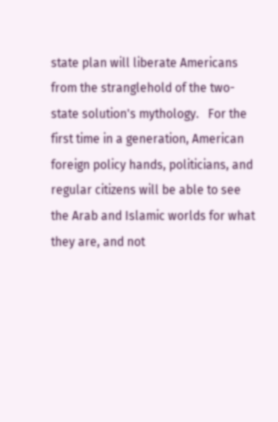state plan will liberate Americans from the stranglehold of the two-state solution's mythology.   For the first time in a generation, American foreign policy hands, politicians, and regular citizens will be able to see the Arab and Islamic worlds for what they are, and not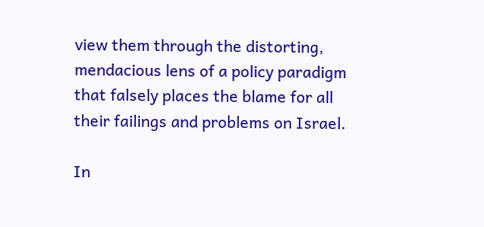view them through the distorting, mendacious lens of a policy paradigm that falsely places the blame for all their failings and problems on Israel.

In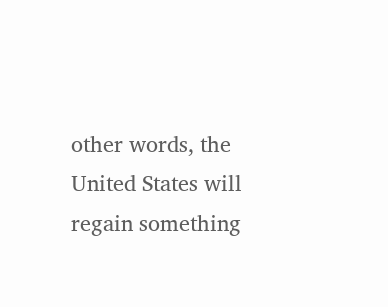other words, the United States will regain something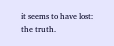it seems to have lost: the truth.